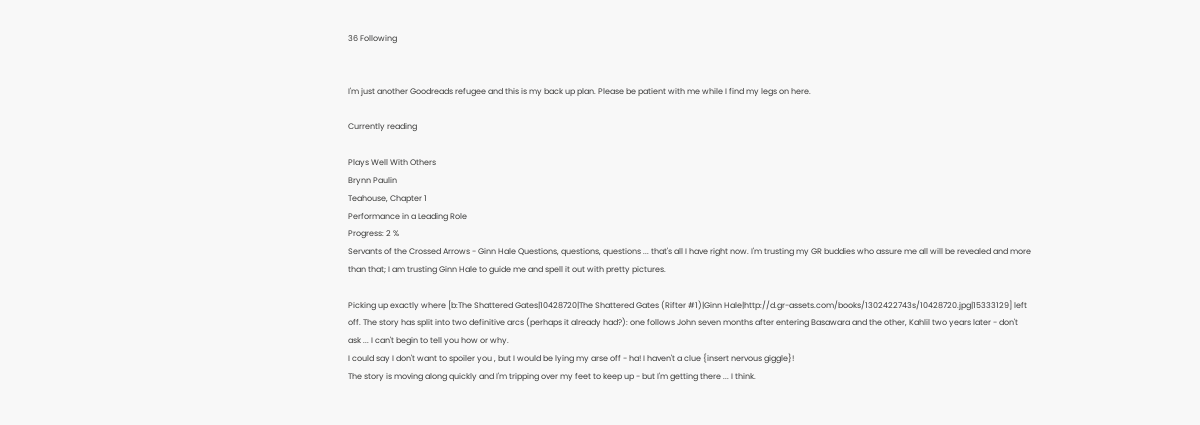36 Following


I'm just another Goodreads refugee and this is my back up plan. Please be patient with me while I find my legs on here.

Currently reading

Plays Well With Others
Brynn Paulin
Teahouse, Chapter 1
Performance in a Leading Role
Progress: 2 %
Servants of the Crossed Arrows - Ginn Hale Questions, questions, questions ... that's all I have right now. I'm trusting my GR buddies who assure me all will be revealed and more than that; I am trusting Ginn Hale to guide me and spell it out with pretty pictures.

Picking up exactly where [b:The Shattered Gates|10428720|The Shattered Gates (Rifter #1)|Ginn Hale|http://d.gr-assets.com/books/1302422743s/10428720.jpg|15333129] left off. The story has split into two definitive arcs (perhaps it already had?): one follows John seven months after entering Basawara and the other, Kahlil two years later - don't ask ... I can't begin to tell you how or why.
I could say I don't want to spoiler you , but I would be lying my arse off - ha! I haven't a clue {insert nervous giggle}!
The story is moving along quickly and I'm tripping over my feet to keep up - but I'm getting there ... I think.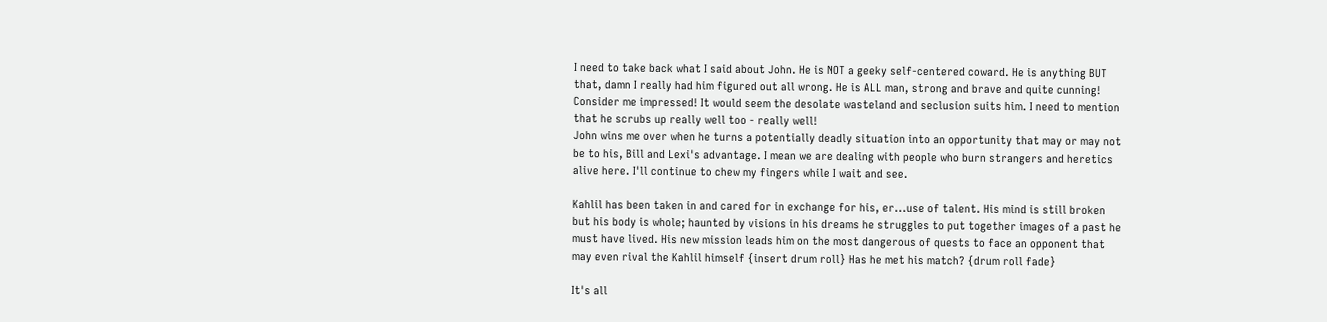I need to take back what I said about John. He is NOT a geeky self-centered coward. He is anything BUT that, damn I really had him figured out all wrong. He is ALL man, strong and brave and quite cunning! Consider me impressed! It would seem the desolate wasteland and seclusion suits him. I need to mention that he scrubs up really well too - really well!
John wins me over when he turns a potentially deadly situation into an opportunity that may or may not be to his, Bill and Lexi's advantage. I mean we are dealing with people who burn strangers and heretics alive here. I'll continue to chew my fingers while I wait and see.

Kahlil has been taken in and cared for in exchange for his, er...use of talent. His mind is still broken but his body is whole; haunted by visions in his dreams he struggles to put together images of a past he must have lived. His new mission leads him on the most dangerous of quests to face an opponent that may even rival the Kahlil himself {insert drum roll} Has he met his match? {drum roll fade}

It's all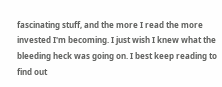fascinating stuff, and the more I read the more invested I'm becoming. I just wish I knew what the bleeding heck was going on. I best keep reading to find out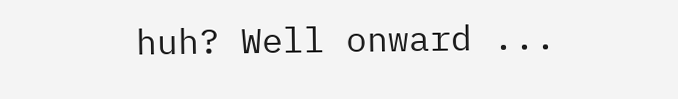huh? Well onward ...